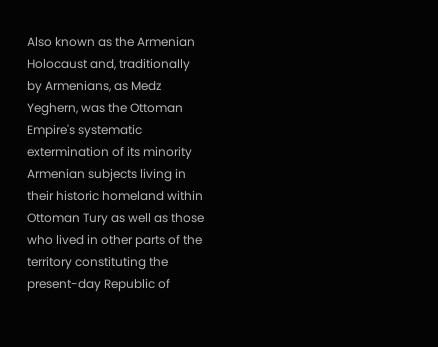Also known as the Armenian Holocaust and, traditionally by Armenians, as Medz Yeghern, was the Ottoman Empire's systematic extermination of its minority Armenian subjects living in their historic homeland within Ottoman Tury as well as those who lived in other parts of the territory constituting the present-day Republic of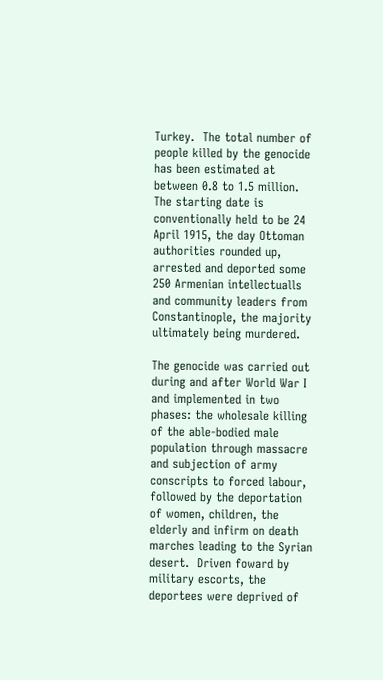Turkey.  The total number of people killed by the genocide has been estimated at between 0.8 to 1.5 million.  The starting date is conventionally held to be 24 April 1915, the day Ottoman authorities rounded up, arrested and deported some 250 Armenian intellectualls and community leaders from Constantinople, the majority ultimately being murdered.

The genocide was carried out during and after World War I and implemented in two phases: the wholesale killing of the able-bodied male population through massacre and subjection of army conscripts to forced labour, followed by the deportation of women, children, the elderly and infirm on death marches leading to the Syrian desert.  Driven foward by military escorts, the deportees were deprived of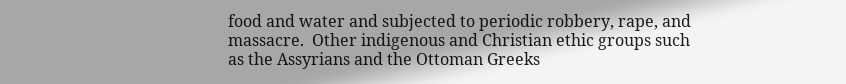food and water and subjected to periodic robbery, rape, and massacre.  Other indigenous and Christian ethic groups such as the Assyrians and the Ottoman Greeks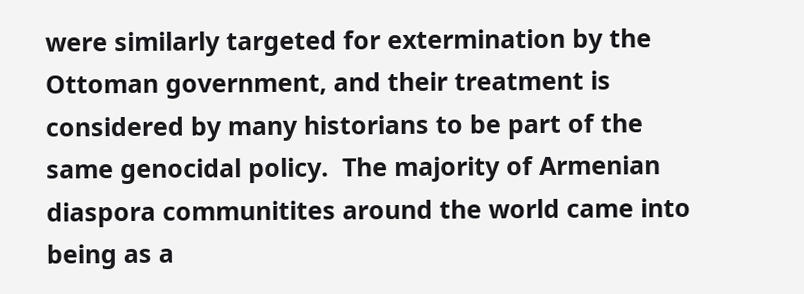were similarly targeted for extermination by the Ottoman government, and their treatment is considered by many historians to be part of the same genocidal policy.  The majority of Armenian diaspora communitites around the world came into being as a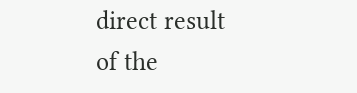direct result of the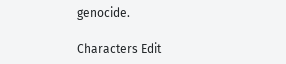genocide.

Characters Edit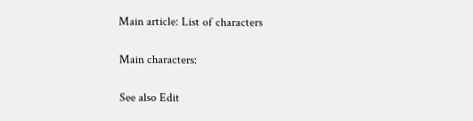Main article: List of characters

Main characters:

See also Edit